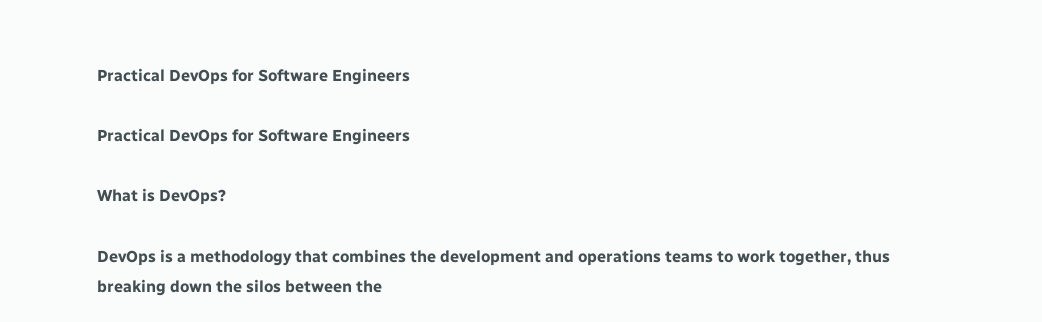Practical DevOps for Software Engineers

Practical DevOps for Software Engineers

What is DevOps?

DevOps is a methodology that combines the development and operations teams to work together, thus breaking down the silos between the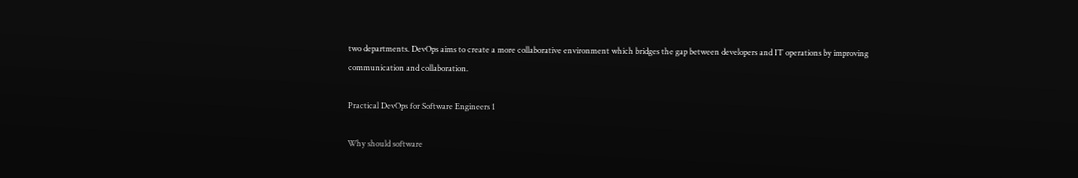two departments. DevOps aims to create a more collaborative environment which bridges the gap between developers and IT operations by improving communication and collaboration.

Practical DevOps for Software Engineers 1

Why should software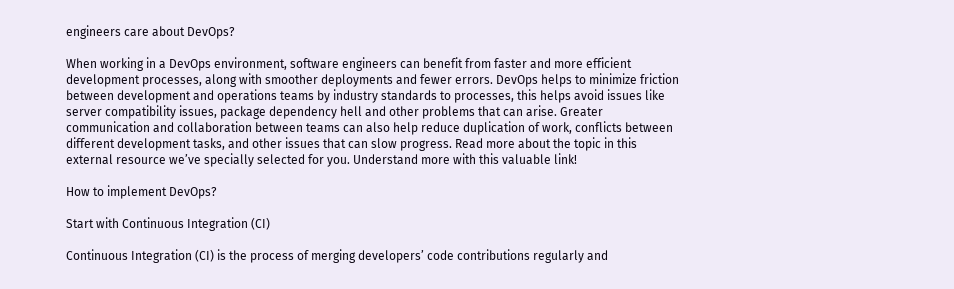engineers care about DevOps?

When working in a DevOps environment, software engineers can benefit from faster and more efficient development processes, along with smoother deployments and fewer errors. DevOps helps to minimize friction between development and operations teams by industry standards to processes, this helps avoid issues like server compatibility issues, package dependency hell and other problems that can arise. Greater communication and collaboration between teams can also help reduce duplication of work, conflicts between different development tasks, and other issues that can slow progress. Read more about the topic in this external resource we’ve specially selected for you. Understand more with this valuable link!

How to implement DevOps?

Start with Continuous Integration (CI)

Continuous Integration (CI) is the process of merging developers’ code contributions regularly and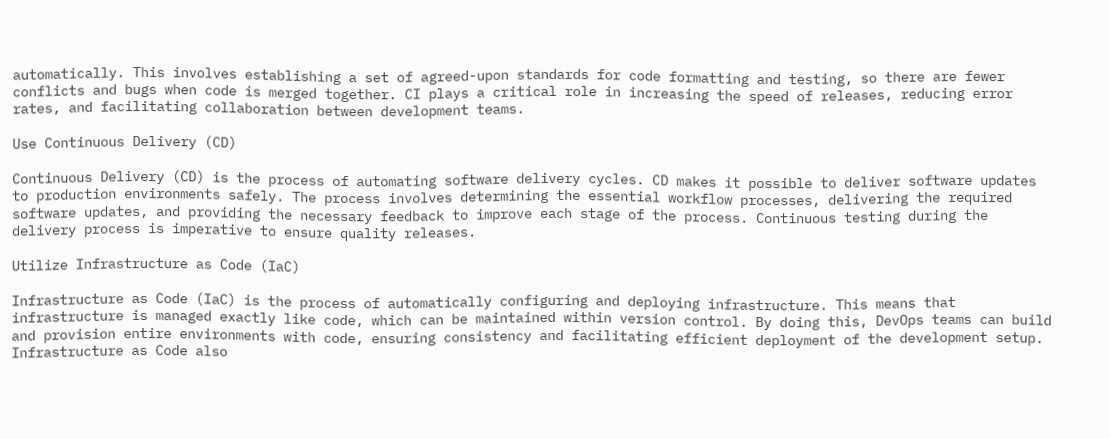automatically. This involves establishing a set of agreed-upon standards for code formatting and testing, so there are fewer conflicts and bugs when code is merged together. CI plays a critical role in increasing the speed of releases, reducing error rates, and facilitating collaboration between development teams.

Use Continuous Delivery (CD)

Continuous Delivery (CD) is the process of automating software delivery cycles. CD makes it possible to deliver software updates to production environments safely. The process involves determining the essential workflow processes, delivering the required software updates, and providing the necessary feedback to improve each stage of the process. Continuous testing during the delivery process is imperative to ensure quality releases.

Utilize Infrastructure as Code (IaC)

Infrastructure as Code (IaC) is the process of automatically configuring and deploying infrastructure. This means that infrastructure is managed exactly like code, which can be maintained within version control. By doing this, DevOps teams can build and provision entire environments with code, ensuring consistency and facilitating efficient deployment of the development setup. Infrastructure as Code also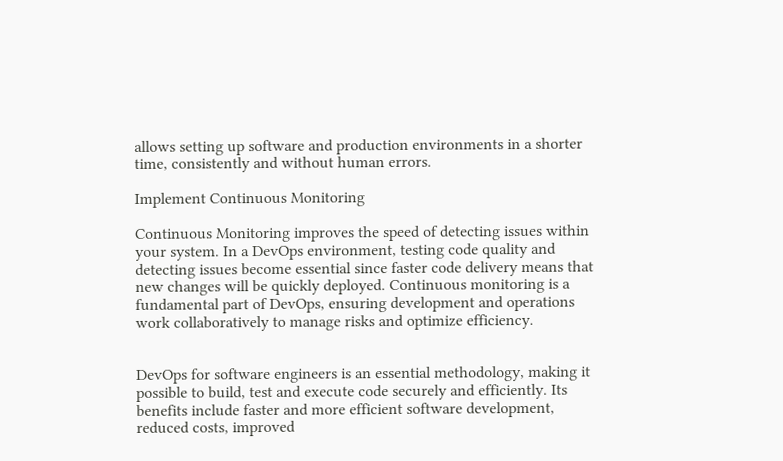allows setting up software and production environments in a shorter time, consistently and without human errors.

Implement Continuous Monitoring

Continuous Monitoring improves the speed of detecting issues within your system. In a DevOps environment, testing code quality and detecting issues become essential since faster code delivery means that new changes will be quickly deployed. Continuous monitoring is a fundamental part of DevOps, ensuring development and operations work collaboratively to manage risks and optimize efficiency.


DevOps for software engineers is an essential methodology, making it possible to build, test and execute code securely and efficiently. Its benefits include faster and more efficient software development, reduced costs, improved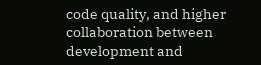code quality, and higher collaboration between development and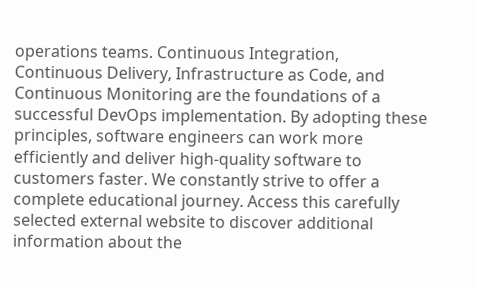operations teams. Continuous Integration, Continuous Delivery, Infrastructure as Code, and Continuous Monitoring are the foundations of a successful DevOps implementation. By adopting these principles, software engineers can work more efficiently and deliver high-quality software to customers faster. We constantly strive to offer a complete educational journey. Access this carefully selected external website to discover additional information about the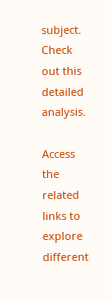subject. Check out this detailed analysis.

Access the related links to explore different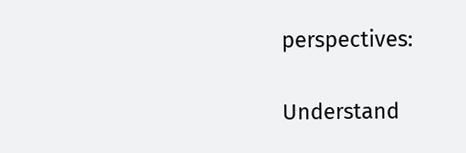perspectives:

Understand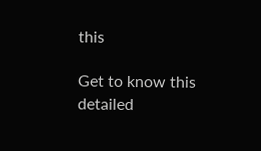this

Get to know this detailed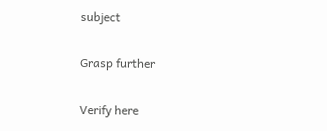subject

Grasp further

Verify here